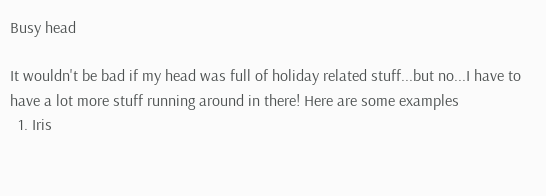Busy head

It wouldn't be bad if my head was full of holiday related stuff...but no...I have to have a lot more stuff running around in there! Here are some examples
  1. Iris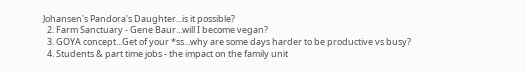Johansen's Pandora's Daughter...is it possible?
  2. Farm Sanctuary - Gene Baur...will I become vegan?
  3. GOYA concept...Get of your *ss...why are some days harder to be productive vs busy?
  4. Students & part time jobs - the impact on the family unit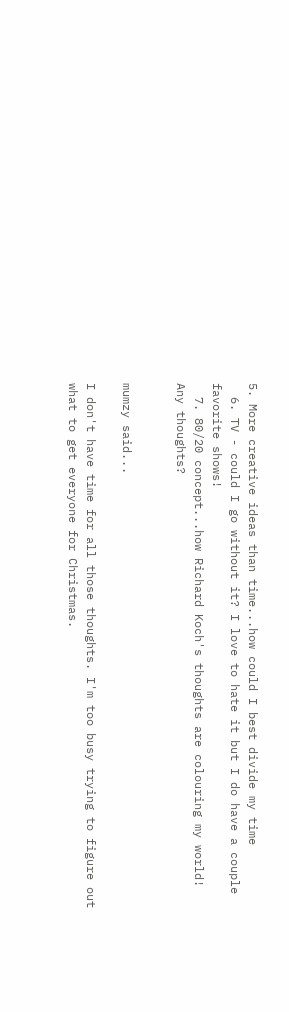5. More creative ideas than time...how could I best divide my time
  6. TV - could I go without it? I love to hate it but I do have a couple favorite shows!
  7. 80/20 concept...how Richard Koch's thoughts are colouring my world!
Any thoughts?


mumzy said...

I don't have time for all those thoughts. I'm too busy trying to figure out what to get everyone for Christmas.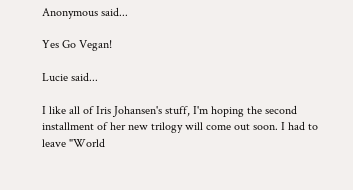Anonymous said...

Yes Go Vegan!

Lucie said...

I like all of Iris Johansen's stuff, I'm hoping the second installment of her new trilogy will come out soon. I had to leave "World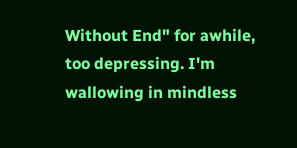Without End" for awhile, too depressing. I'm wallowing in mindless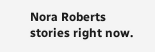Nora Roberts stories right now.